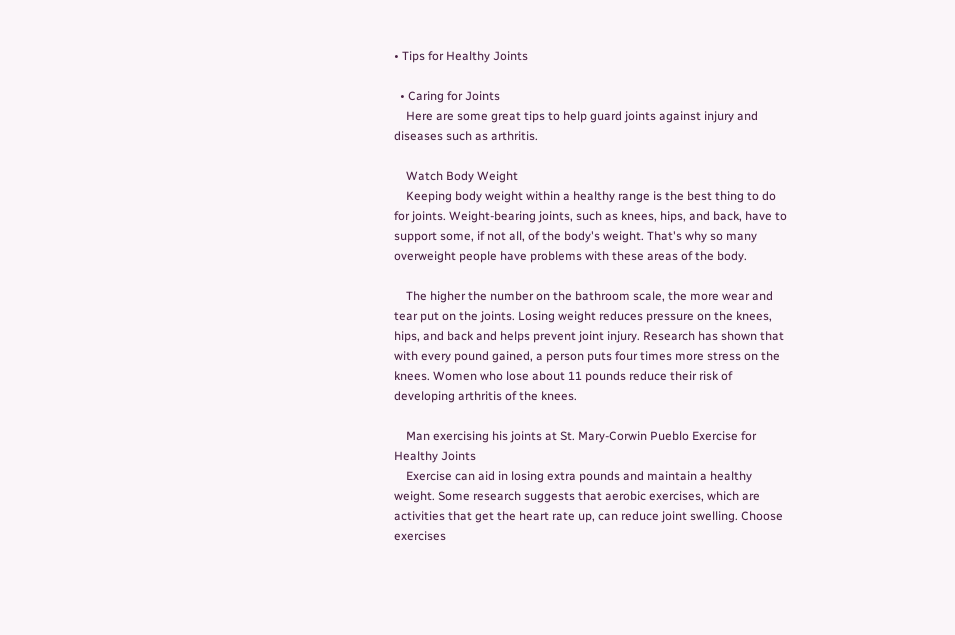• Tips for Healthy Joints

  • Caring for Joints
    Here are some great tips to help guard joints against injury and diseases such as arthritis.

    Watch Body Weight
    Keeping body weight within a healthy range is the best thing to do for joints. Weight-bearing joints, such as knees, hips, and back, have to support some, if not all, of the body's weight. That's why so many overweight people have problems with these areas of the body.

    The higher the number on the bathroom scale, the more wear and tear put on the joints. Losing weight reduces pressure on the knees, hips, and back and helps prevent joint injury. Research has shown that with every pound gained, a person puts four times more stress on the knees. Women who lose about 11 pounds reduce their risk of developing arthritis of the knees.

    Man exercising his joints at St. Mary-Corwin Pueblo Exercise for Healthy Joints
    Exercise can aid in losing extra pounds and maintain a healthy weight. Some research suggests that aerobic exercises, which are activities that get the heart rate up, can reduce joint swelling. Choose exercises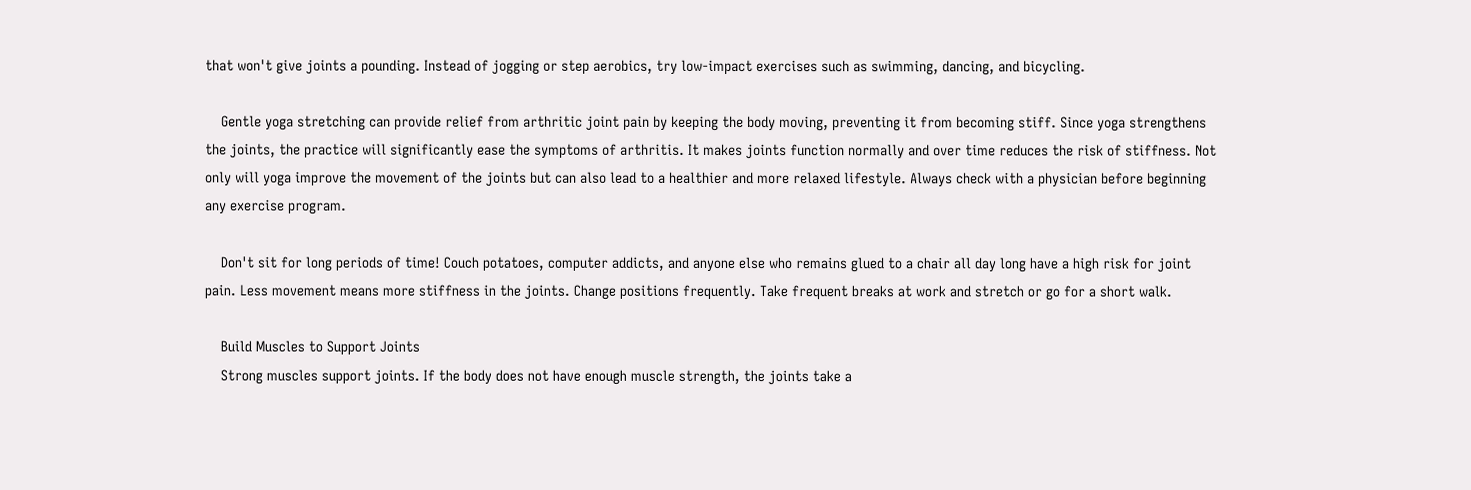that won't give joints a pounding. Instead of jogging or step aerobics, try low-impact exercises such as swimming, dancing, and bicycling.

    Gentle yoga stretching can provide relief from arthritic joint pain by keeping the body moving, preventing it from becoming stiff. Since yoga strengthens the joints, the practice will significantly ease the symptoms of arthritis. It makes joints function normally and over time reduces the risk of stiffness. Not only will yoga improve the movement of the joints but can also lead to a healthier and more relaxed lifestyle. Always check with a physician before beginning any exercise program.

    Don't sit for long periods of time! Couch potatoes, computer addicts, and anyone else who remains glued to a chair all day long have a high risk for joint pain. Less movement means more stiffness in the joints. Change positions frequently. Take frequent breaks at work and stretch or go for a short walk.

    Build Muscles to Support Joints
    Strong muscles support joints. If the body does not have enough muscle strength, the joints take a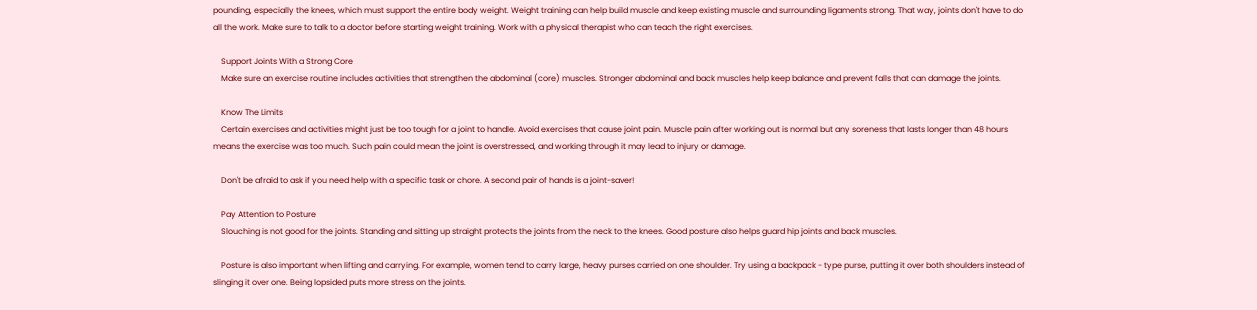pounding, especially the knees, which must support the entire body weight. Weight training can help build muscle and keep existing muscle and surrounding ligaments strong. That way, joints don't have to do all the work. Make sure to talk to a doctor before starting weight training. Work with a physical therapist who can teach the right exercises.

    Support Joints With a Strong Core
    Make sure an exercise routine includes activities that strengthen the abdominal (core) muscles. Stronger abdominal and back muscles help keep balance and prevent falls that can damage the joints.

    Know The Limits
    Certain exercises and activities might just be too tough for a joint to handle. Avoid exercises that cause joint pain. Muscle pain after working out is normal but any soreness that lasts longer than 48 hours means the exercise was too much. Such pain could mean the joint is overstressed, and working through it may lead to injury or damage.

    Don't be afraid to ask if you need help with a specific task or chore. A second pair of hands is a joint-saver!

    Pay Attention to Posture
    Slouching is not good for the joints. Standing and sitting up straight protects the joints from the neck to the knees. Good posture also helps guard hip joints and back muscles.

    Posture is also important when lifting and carrying. For example, women tend to carry large, heavy purses carried on one shoulder. Try using a backpack - type purse, putting it over both shoulders instead of slinging it over one. Being lopsided puts more stress on the joints.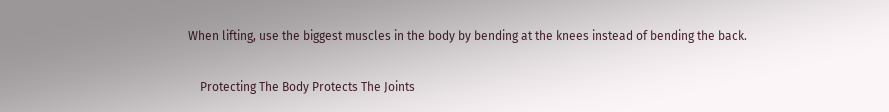When lifting, use the biggest muscles in the body by bending at the knees instead of bending the back.

    Protecting The Body Protects The Joints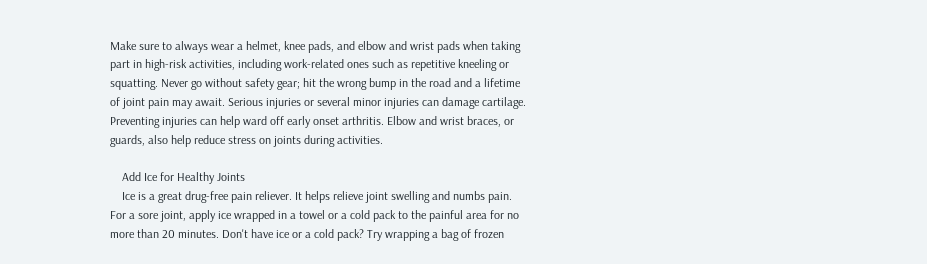Make sure to always wear a helmet, knee pads, and elbow and wrist pads when taking part in high-risk activities, including work-related ones such as repetitive kneeling or squatting. Never go without safety gear; hit the wrong bump in the road and a lifetime of joint pain may await. Serious injuries or several minor injuries can damage cartilage. Preventing injuries can help ward off early onset arthritis. Elbow and wrist braces, or guards, also help reduce stress on joints during activities.

    Add Ice for Healthy Joints
    Ice is a great drug-free pain reliever. It helps relieve joint swelling and numbs pain. For a sore joint, apply ice wrapped in a towel or a cold pack to the painful area for no more than 20 minutes. Don't have ice or a cold pack? Try wrapping a bag of frozen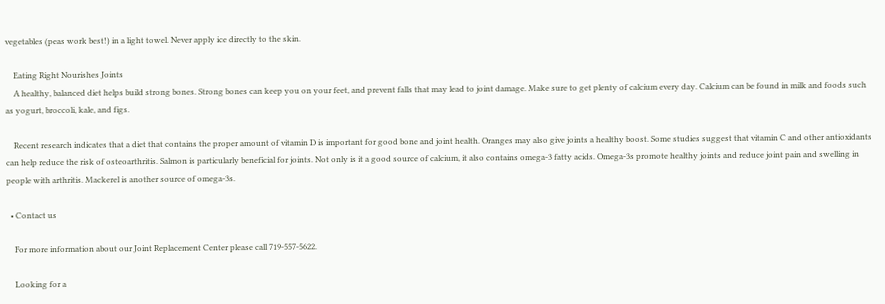vegetables (peas work best!) in a light towel. Never apply ice directly to the skin.

    Eating Right Nourishes Joints
    A healthy, balanced diet helps build strong bones. Strong bones can keep you on your feet, and prevent falls that may lead to joint damage. Make sure to get plenty of calcium every day. Calcium can be found in milk and foods such as yogurt, broccoli, kale, and figs.

    Recent research indicates that a diet that contains the proper amount of vitamin D is important for good bone and joint health. Oranges may also give joints a healthy boost. Some studies suggest that vitamin C and other antioxidants can help reduce the risk of osteoarthritis. Salmon is particularly beneficial for joints. Not only is it a good source of calcium, it also contains omega-3 fatty acids. Omega-3s promote healthy joints and reduce joint pain and swelling in people with arthritis. Mackerel is another source of omega-3s.

  • Contact us

    For more information about our Joint Replacement Center please call 719-557-5622.

    Looking for a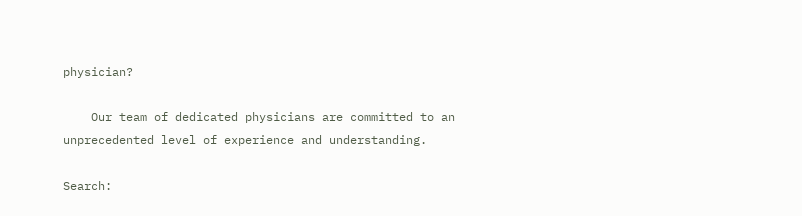physician?

    Our team of dedicated physicians are committed to an unprecedented level of experience and understanding.

Search: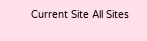Current Site All Sites